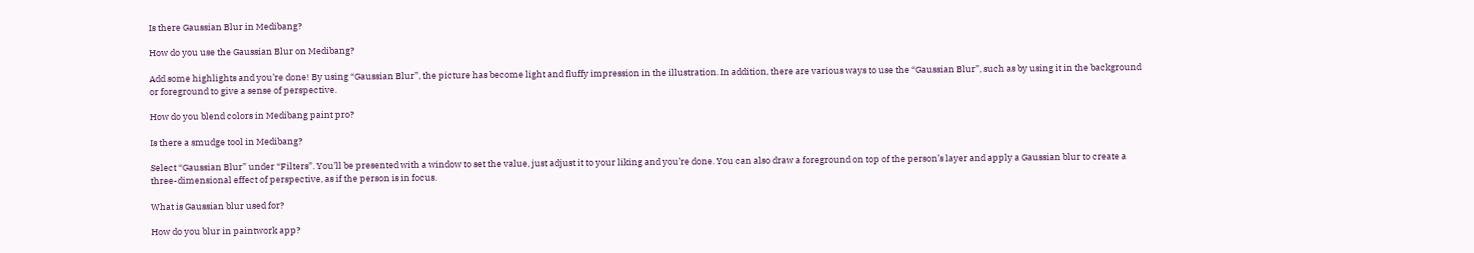Is there Gaussian Blur in Medibang?

How do you use the Gaussian Blur on Medibang?

Add some highlights and you’re done! By using “Gaussian Blur”, the picture has become light and fluffy impression in the illustration. In addition, there are various ways to use the “Gaussian Blur”, such as by using it in the background or foreground to give a sense of perspective.

How do you blend colors in Medibang paint pro?

Is there a smudge tool in Medibang?

Select “Gaussian Blur” under “Filters”. You’ll be presented with a window to set the value, just adjust it to your liking and you’re done. You can also draw a foreground on top of the person’s layer and apply a Gaussian blur to create a three-dimensional effect of perspective, as if the person is in focus.

What is Gaussian blur used for?

How do you blur in paintwork app?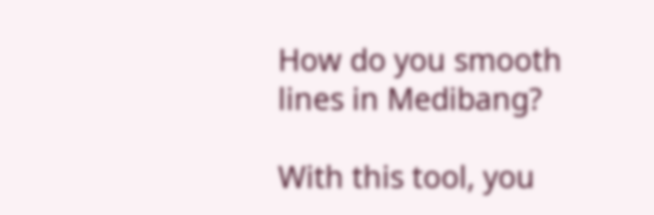How do you smooth lines in Medibang?

With this tool, you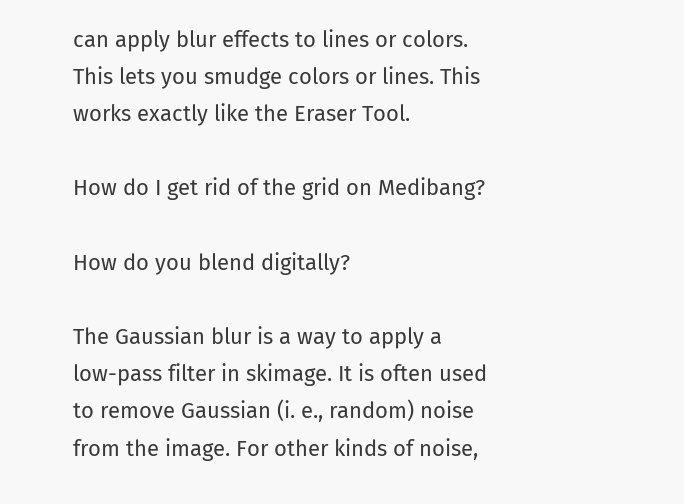can apply blur effects to lines or colors. This lets you smudge colors or lines. This works exactly like the Eraser Tool.

How do I get rid of the grid on Medibang?

How do you blend digitally?

The Gaussian blur is a way to apply a low-pass filter in skimage. It is often used to remove Gaussian (i. e., random) noise from the image. For other kinds of noise,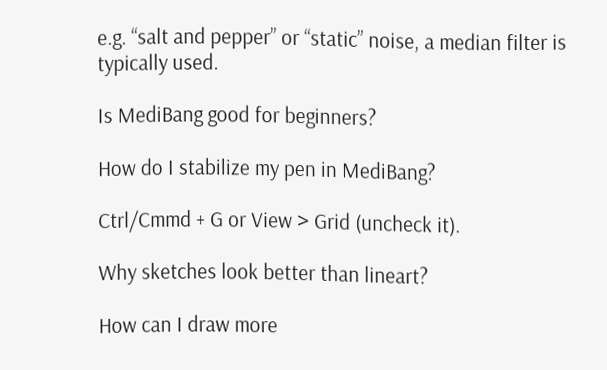e.g. “salt and pepper” or “static” noise, a median filter is typically used.

Is MediBang good for beginners?

How do I stabilize my pen in MediBang?

Ctrl/Cmmd + G or View > Grid (uncheck it).

Why sketches look better than lineart?

How can I draw more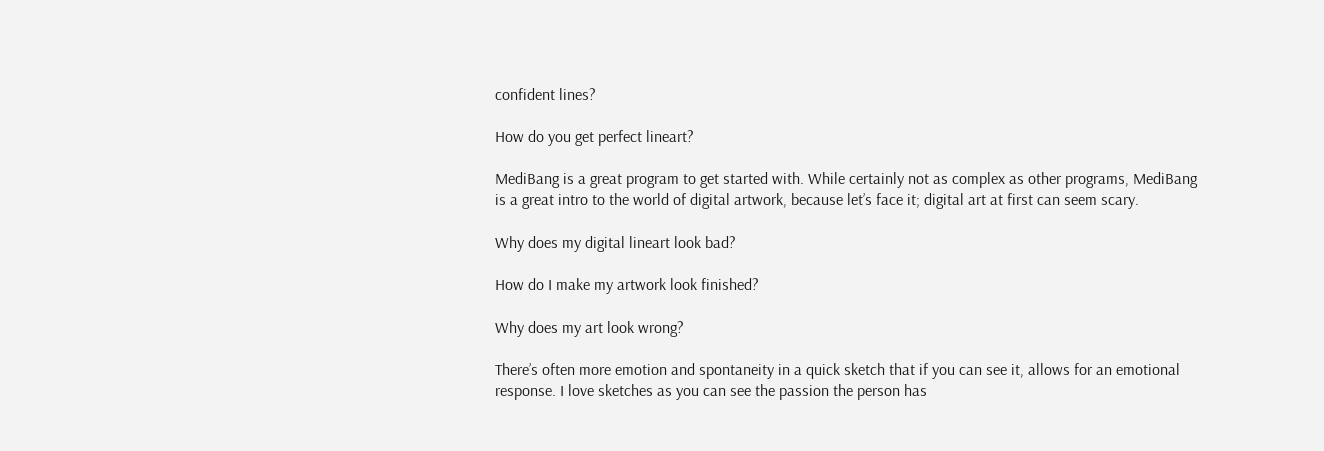confident lines?

How do you get perfect lineart?

MediBang is a great program to get started with. While certainly not as complex as other programs, MediBang is a great intro to the world of digital artwork, because let’s face it; digital art at first can seem scary.

Why does my digital lineart look bad?

How do I make my artwork look finished?

Why does my art look wrong?

There’s often more emotion and spontaneity in a quick sketch that if you can see it, allows for an emotional response. I love sketches as you can see the passion the person has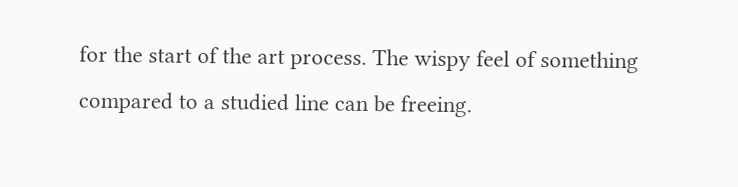for the start of the art process. The wispy feel of something compared to a studied line can be freeing.